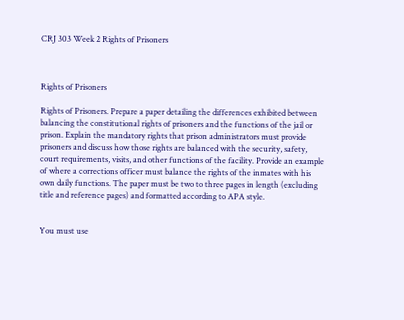CRJ 303 Week 2 Rights of Prisoners



Rights of Prisoners

Rights of Prisoners. Prepare a paper detailing the differences exhibited between balancing the constitutional rights of prisoners and the functions of the jail or prison. Explain the mandatory rights that prison administrators must provide prisoners and discuss how those rights are balanced with the security, safety, court requirements, visits, and other functions of the facility. Provide an example of where a corrections officer must balance the rights of the inmates with his own daily functions. The paper must be two to three pages in length (excluding title and reference pages) and formatted according to APA style.


You must use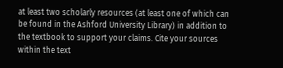at least two scholarly resources (at least one of which can be found in the Ashford University Library) in addition to the textbook to support your claims. Cite your sources within the text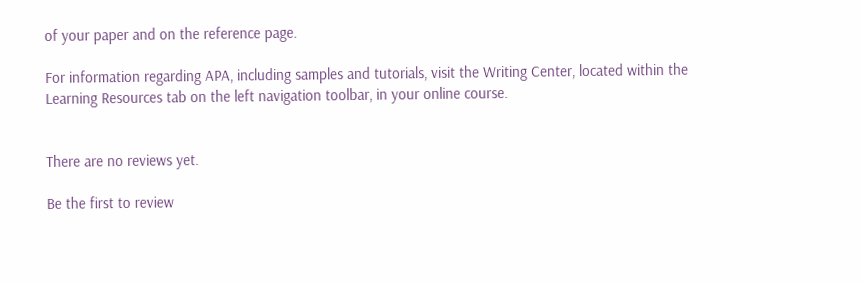of your paper and on the reference page.

For information regarding APA, including samples and tutorials, visit the Writing Center, located within the Learning Resources tab on the left navigation toolbar, in your online course.


There are no reviews yet.

Be the first to review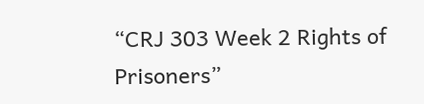“CRJ 303 Week 2 Rights of Prisoners”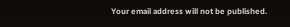Your email address will not be published.